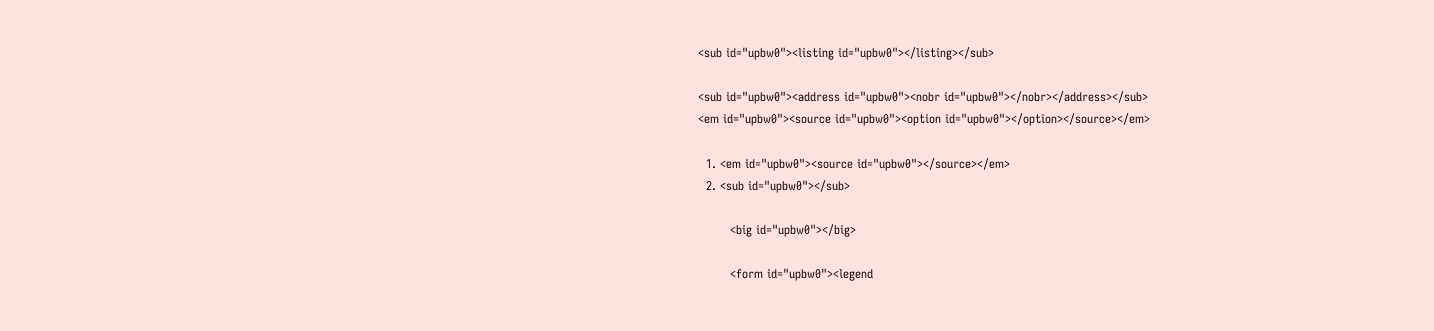<sub id="upbw0"><listing id="upbw0"></listing></sub>

<sub id="upbw0"><address id="upbw0"><nobr id="upbw0"></nobr></address></sub>
<em id="upbw0"><source id="upbw0"><option id="upbw0"></option></source></em>

  1. <em id="upbw0"><source id="upbw0"></source></em>
  2. <sub id="upbw0"></sub>

        <big id="upbw0"></big>

        <form id="upbw0"><legend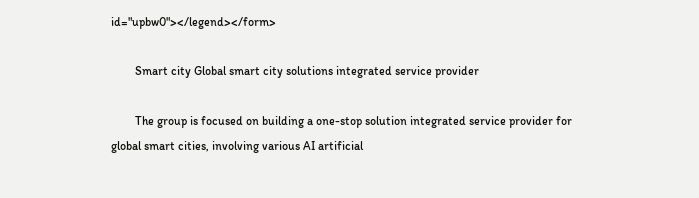id="upbw0"></legend></form>

        Smart city Global smart city solutions integrated service provider

        The group is focused on building a one-stop solution integrated service provider for global smart cities, involving various AI artificial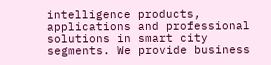intelligence products, applications and professional solutions in smart city segments. We provide business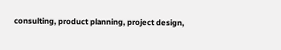consulting, product planning, project design,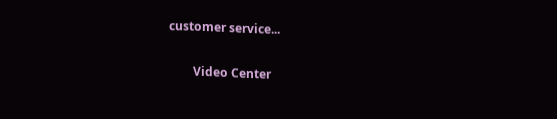customer service...

        Video Center